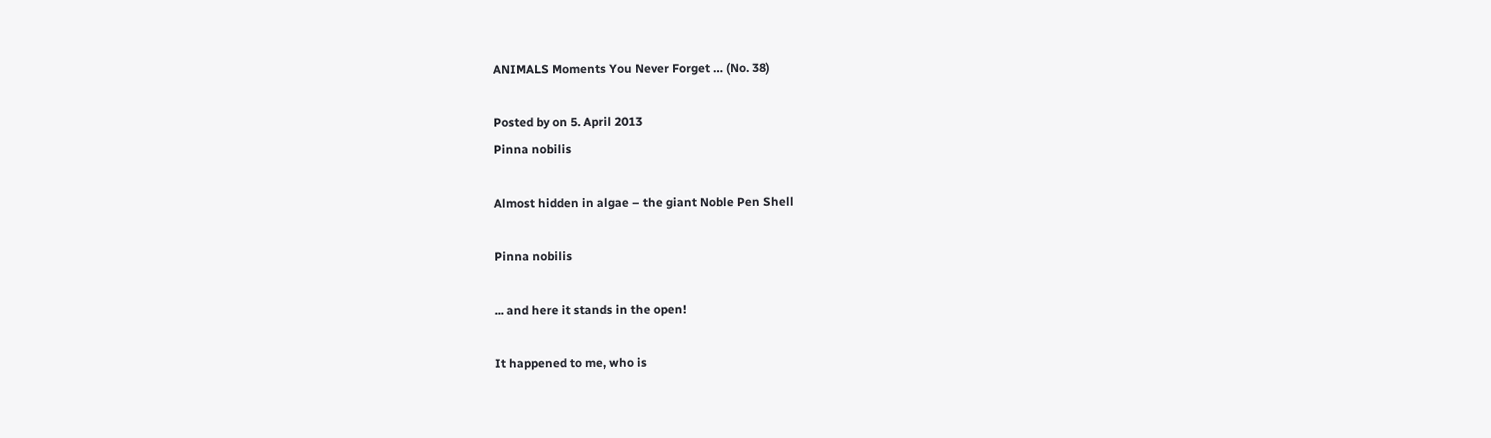ANIMALS Moments You Never Forget … (No. 38)

Posted by on 5. April 2013
Pinna nobilis

Almost hidden in algae – the giant Noble Pen Shell

Pinna nobilis

... and here it stands in the open!

It happened to me, who is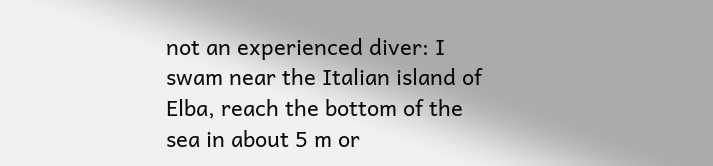not an experienced diver: I swam near the Italian island of Elba, reach the bottom of the sea in about 5 m or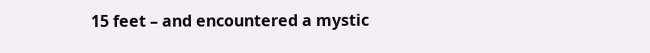15 feet – and encountered a mystic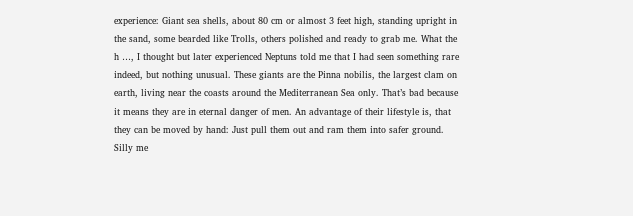experience: Giant sea shells, about 80 cm or almost 3 feet high, standing upright in the sand, some bearded like Trolls, others polished and ready to grab me. What the h …, I thought but later experienced Neptuns told me that I had seen something rare indeed, but nothing unusual. These giants are the Pinna nobilis, the largest clam on earth, living near the coasts around the Mediterranean Sea only. That’s bad because it means they are in eternal danger of men. An advantage of their lifestyle is, that they can be moved by hand: Just pull them out and ram them into safer ground. Silly me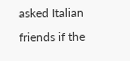asked Italian friends if the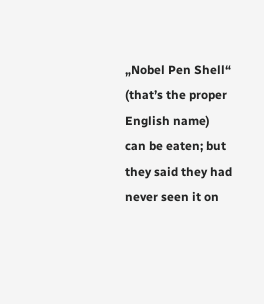„Nobel Pen Shell“ (that’s the proper English name) can be eaten; but they said they had never seen it on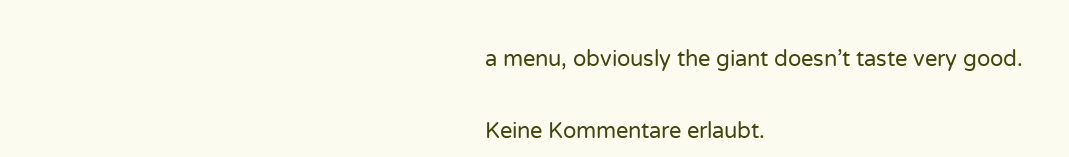a menu, obviously the giant doesn’t taste very good.


Keine Kommentare erlaubt.